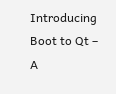Introducing Boot to Qt – A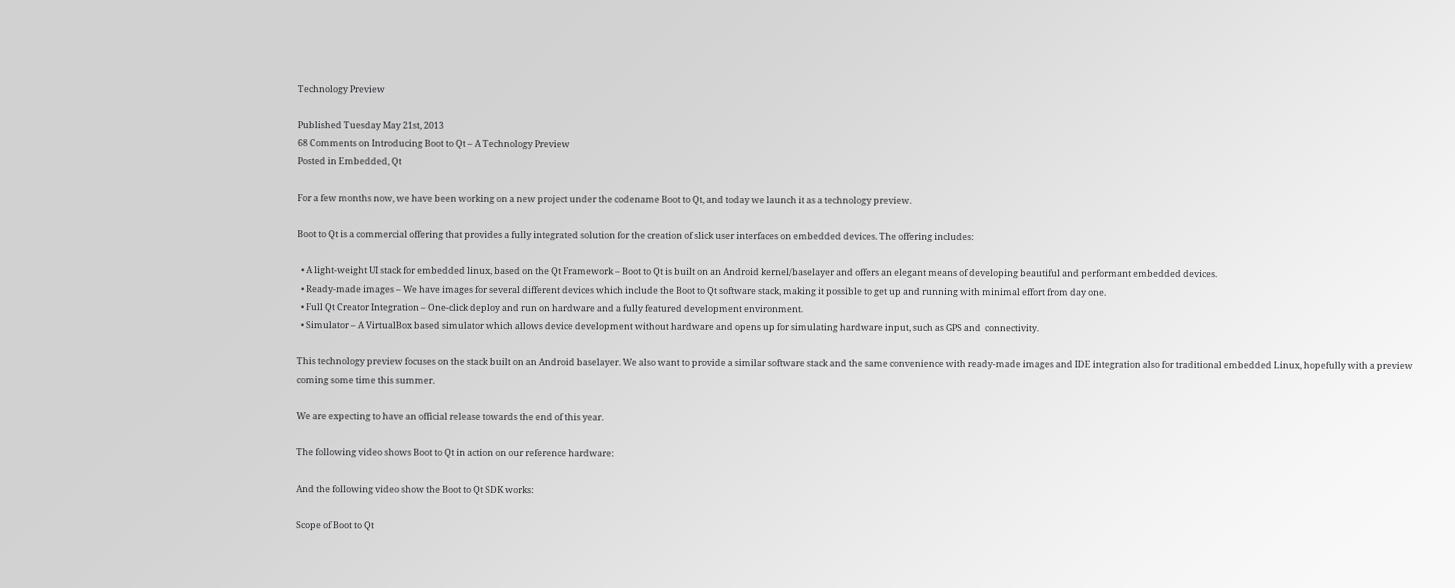Technology Preview

Published Tuesday May 21st, 2013
68 Comments on Introducing Boot to Qt – A Technology Preview
Posted in Embedded, Qt

For a few months now, we have been working on a new project under the codename Boot to Qt, and today we launch it as a technology preview.

Boot to Qt is a commercial offering that provides a fully integrated solution for the creation of slick user interfaces on embedded devices. The offering includes:

  • A light-weight UI stack for embedded linux, based on the Qt Framework – Boot to Qt is built on an Android kernel/baselayer and offers an elegant means of developing beautiful and performant embedded devices.
  • Ready-made images – We have images for several different devices which include the Boot to Qt software stack, making it possible to get up and running with minimal effort from day one.
  • Full Qt Creator Integration – One-click deploy and run on hardware and a fully featured development environment.
  • Simulator – A VirtualBox based simulator which allows device development without hardware and opens up for simulating hardware input, such as GPS and  connectivity.

This technology preview focuses on the stack built on an Android baselayer. We also want to provide a similar software stack and the same convenience with ready-made images and IDE integration also for traditional embedded Linux, hopefully with a preview coming some time this summer.

We are expecting to have an official release towards the end of this year.

The following video shows Boot to Qt in action on our reference hardware:

And the following video show the Boot to Qt SDK works:

Scope of Boot to Qt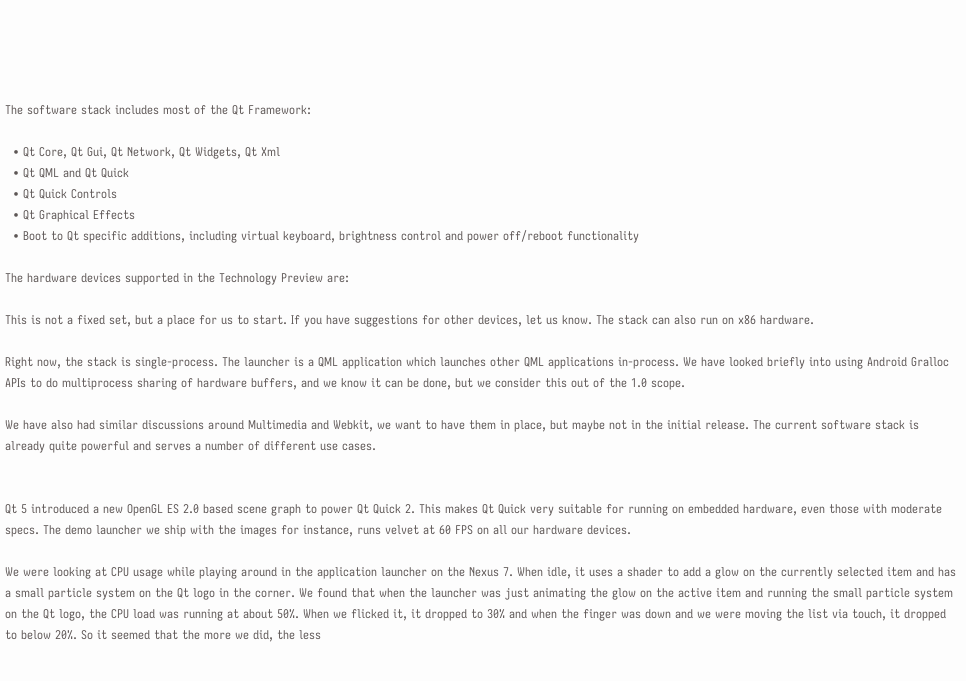The software stack includes most of the Qt Framework:

  • Qt Core, Qt Gui, Qt Network, Qt Widgets, Qt Xml
  • Qt QML and Qt Quick
  • Qt Quick Controls
  • Qt Graphical Effects
  • Boot to Qt specific additions, including virtual keyboard, brightness control and power off/reboot functionality

The hardware devices supported in the Technology Preview are:

This is not a fixed set, but a place for us to start. If you have suggestions for other devices, let us know. The stack can also run on x86 hardware.

Right now, the stack is single-process. The launcher is a QML application which launches other QML applications in-process. We have looked briefly into using Android Gralloc APIs to do multiprocess sharing of hardware buffers, and we know it can be done, but we consider this out of the 1.0 scope.

We have also had similar discussions around Multimedia and Webkit, we want to have them in place, but maybe not in the initial release. The current software stack is already quite powerful and serves a number of different use cases.


Qt 5 introduced a new OpenGL ES 2.0 based scene graph to power Qt Quick 2. This makes Qt Quick very suitable for running on embedded hardware, even those with moderate specs. The demo launcher we ship with the images for instance, runs velvet at 60 FPS on all our hardware devices.

We were looking at CPU usage while playing around in the application launcher on the Nexus 7. When idle, it uses a shader to add a glow on the currently selected item and has a small particle system on the Qt logo in the corner. We found that when the launcher was just animating the glow on the active item and running the small particle system on the Qt logo, the CPU load was running at about 50%. When we flicked it, it dropped to 30% and when the finger was down and we were moving the list via touch, it dropped to below 20%. So it seemed that the more we did, the less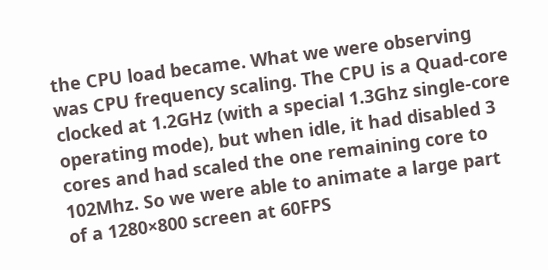the CPU load became. What we were observing was CPU frequency scaling. The CPU is a Quad-core clocked at 1.2GHz (with a special 1.3Ghz single-core operating mode), but when idle, it had disabled 3 cores and had scaled the one remaining core to 102Mhz. So we were able to animate a large part of a 1280×800 screen at 60FPS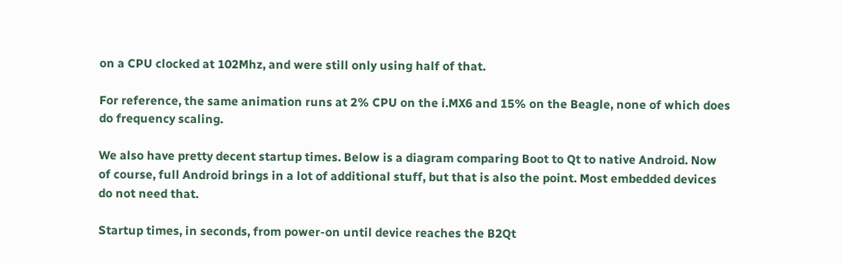on a CPU clocked at 102Mhz, and were still only using half of that.

For reference, the same animation runs at 2% CPU on the i.MX6 and 15% on the Beagle, none of which does do frequency scaling.

We also have pretty decent startup times. Below is a diagram comparing Boot to Qt to native Android. Now of course, full Android brings in a lot of additional stuff, but that is also the point. Most embedded devices do not need that.

Startup times, in seconds, from power-on until device reaches the B2Qt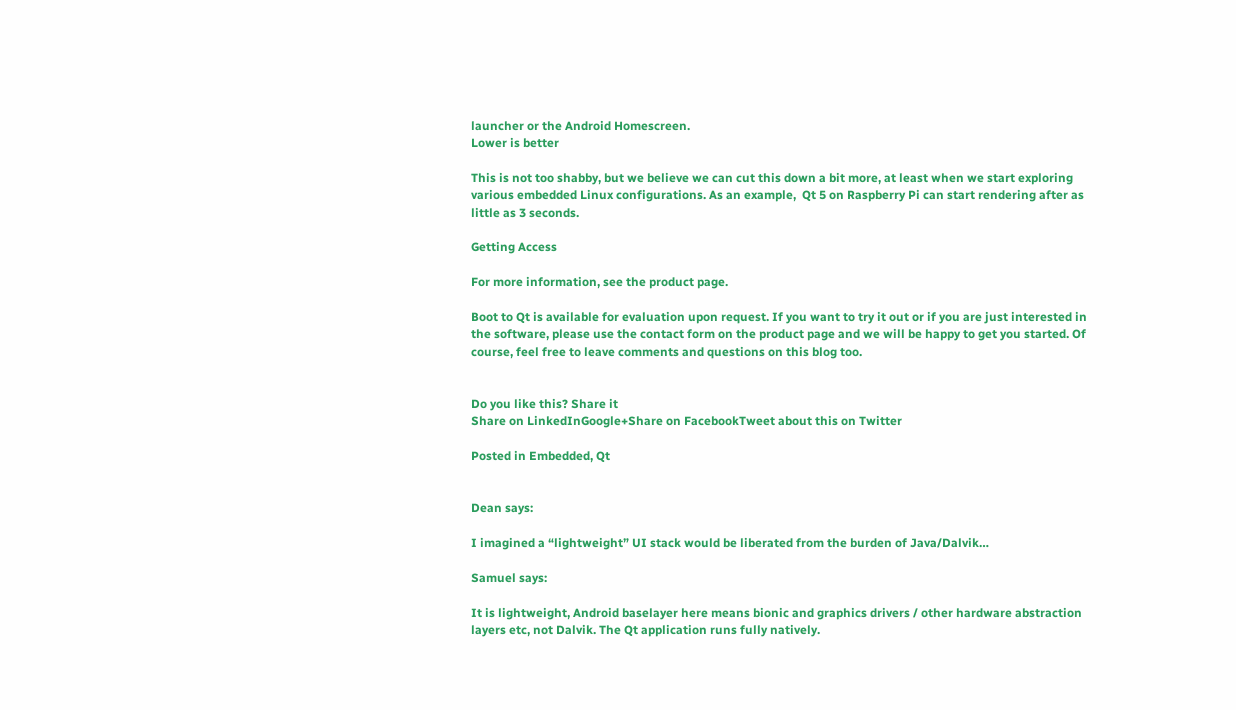launcher or the Android Homescreen.
Lower is better

This is not too shabby, but we believe we can cut this down a bit more, at least when we start exploring various embedded Linux configurations. As an example,  Qt 5 on Raspberry Pi can start rendering after as little as 3 seconds.

Getting Access

For more information, see the product page.

Boot to Qt is available for evaluation upon request. If you want to try it out or if you are just interested in the software, please use the contact form on the product page and we will be happy to get you started. Of course, feel free to leave comments and questions on this blog too.


Do you like this? Share it
Share on LinkedInGoogle+Share on FacebookTweet about this on Twitter

Posted in Embedded, Qt


Dean says:

I imagined a “lightweight” UI stack would be liberated from the burden of Java/Dalvik…

Samuel says:

It is lightweight, Android baselayer here means bionic and graphics drivers / other hardware abstraction layers etc, not Dalvik. The Qt application runs fully natively.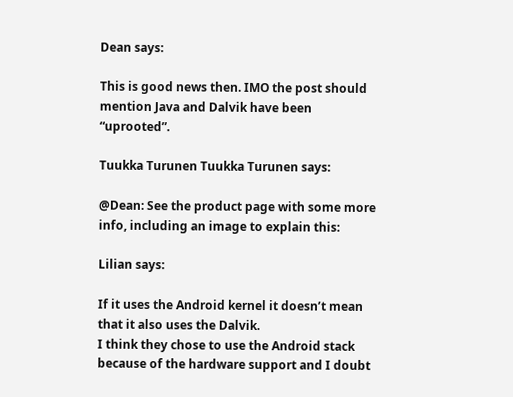Dean says:

This is good news then. IMO the post should mention Java and Dalvik have been “uprooted”.

Tuukka Turunen Tuukka Turunen says:

@Dean: See the product page with some more info, including an image to explain this:

Lilian says:

If it uses the Android kernel it doesn’t mean that it also uses the Dalvik.
I think they chose to use the Android stack because of the hardware support and I doubt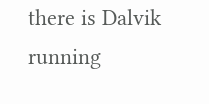there is Dalvik running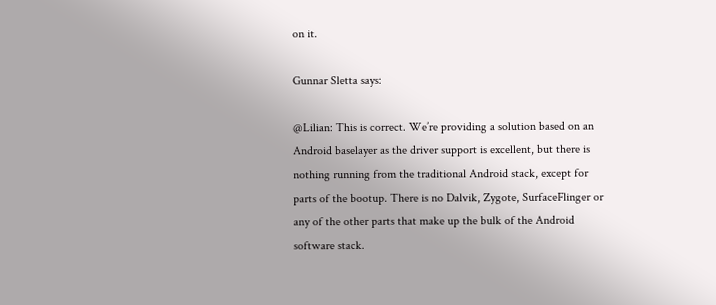on it.

Gunnar Sletta says:

@Lilian: This is correct. We’re providing a solution based on an Android baselayer as the driver support is excellent, but there is nothing running from the traditional Android stack, except for parts of the bootup. There is no Dalvik, Zygote, SurfaceFlinger or any of the other parts that make up the bulk of the Android software stack.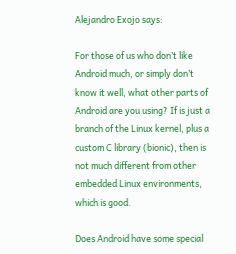Alejandro Exojo says:

For those of us who don’t like Android much, or simply don’t know it well, what other parts of Android are you using? If is just a branch of the Linux kernel, plus a custom C library (bionic), then is not much different from other embedded Linux environments, which is good.

Does Android have some special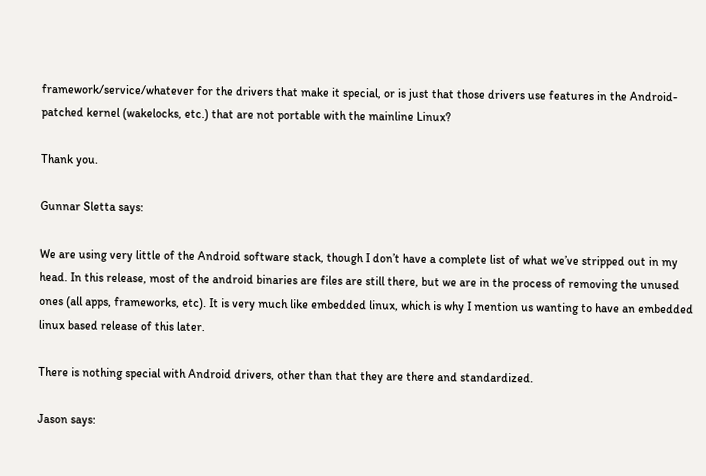framework/service/whatever for the drivers that make it special, or is just that those drivers use features in the Android-patched kernel (wakelocks, etc.) that are not portable with the mainline Linux?

Thank you.

Gunnar Sletta says:

We are using very little of the Android software stack, though I don’t have a complete list of what we’ve stripped out in my head. In this release, most of the android binaries are files are still there, but we are in the process of removing the unused ones (all apps, frameworks, etc). It is very much like embedded linux, which is why I mention us wanting to have an embedded linux based release of this later.

There is nothing special with Android drivers, other than that they are there and standardized.

Jason says: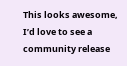This looks awesome, I’d love to see a community release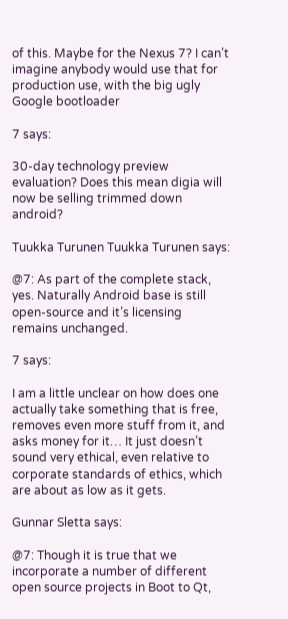of this. Maybe for the Nexus 7? I can’t imagine anybody would use that for production use, with the big ugly Google bootloader

7 says:

30-day technology preview evaluation? Does this mean digia will now be selling trimmed down android?

Tuukka Turunen Tuukka Turunen says:

@7: As part of the complete stack, yes. Naturally Android base is still open-source and it’s licensing remains unchanged.

7 says:

I am a little unclear on how does one actually take something that is free, removes even more stuff from it, and asks money for it… It just doesn’t sound very ethical, even relative to corporate standards of ethics, which are about as low as it gets.

Gunnar Sletta says:

@7: Though it is true that we incorporate a number of different open source projects in Boot to Qt,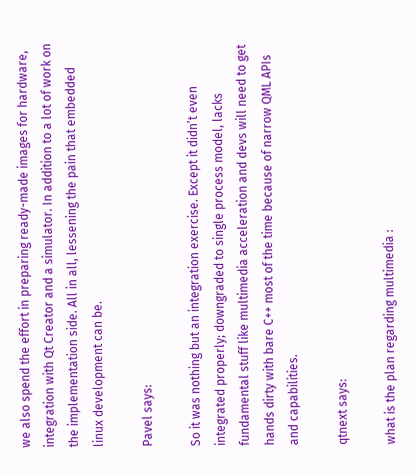we also spend the effort in preparing ready-made images for hardware, integration with Qt Creator and a simulator. In addition to a lot of work on the implementation side. All in all, lessening the pain that embedded linux development can be.

Pavel says:

So it was nothing but an integration exercise. Except it didn’t even integrated properly; downgraded to single process model, lacks fundamental stuff like multimedia acceleration and devs will need to get hands dirty with bare C++ most of the time because of narrow QML APIs and capabilities.

qtnext says:

what is the plan regarding multimedia :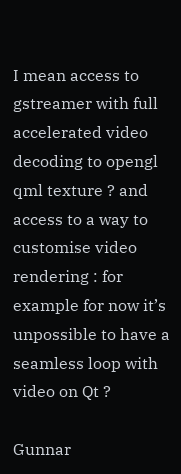I mean access to gstreamer with full accelerated video decoding to opengl qml texture ? and access to a way to customise video rendering : for example for now it’s unpossible to have a seamless loop with video on Qt ?

Gunnar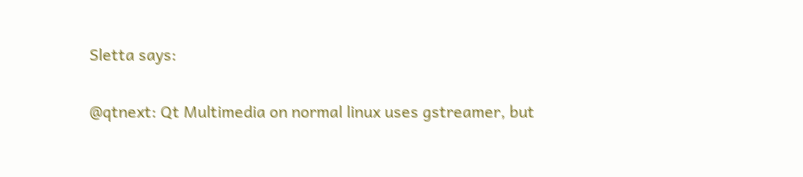Sletta says:

@qtnext: Qt Multimedia on normal linux uses gstreamer, but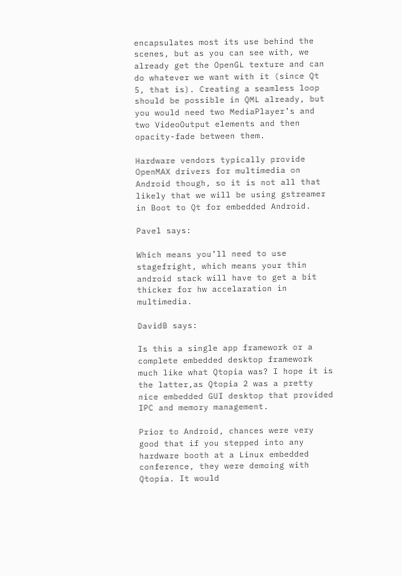encapsulates most its use behind the scenes, but as you can see with, we already get the OpenGL texture and can do whatever we want with it (since Qt 5, that is). Creating a seamless loop should be possible in QML already, but you would need two MediaPlayer’s and two VideoOutput elements and then opacity-fade between them.

Hardware vendors typically provide OpenMAX drivers for multimedia on Android though, so it is not all that likely that we will be using gstreamer in Boot to Qt for embedded Android.

Pavel says:

Which means you’ll need to use stagefright, which means your thin android stack will have to get a bit thicker for hw accelaration in multimedia.

DavidB says:

Is this a single app framework or a complete embedded desktop framework much like what Qtopia was? I hope it is the latter,as Qtopia 2 was a pretty nice embedded GUI desktop that provided IPC and memory management.

Prior to Android, chances were very good that if you stepped into any hardware booth at a Linux embedded conference, they were demoing with Qtopia. It would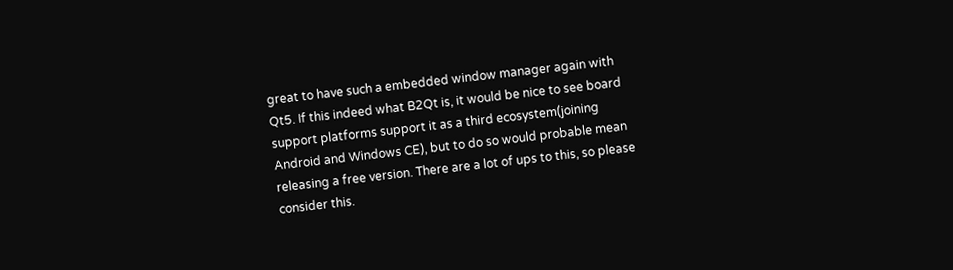great to have such a embedded window manager again with Qt5. If this indeed what B2Qt is, it would be nice to see board support platforms support it as a third ecosystem(joining Android and Windows CE), but to do so would probable mean releasing a free version. There are a lot of ups to this, so please consider this.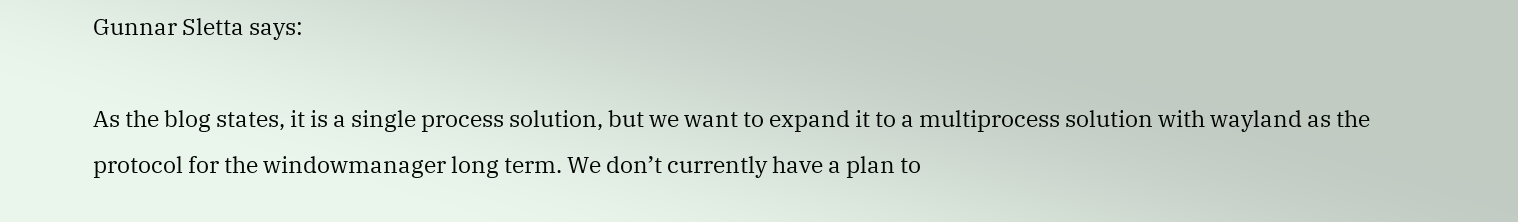Gunnar Sletta says:

As the blog states, it is a single process solution, but we want to expand it to a multiprocess solution with wayland as the protocol for the windowmanager long term. We don’t currently have a plan to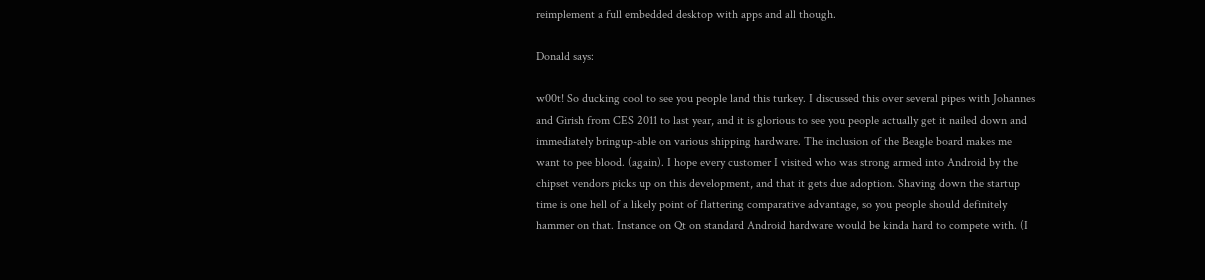reimplement a full embedded desktop with apps and all though.

Donald says:

w00t! So ducking cool to see you people land this turkey. I discussed this over several pipes with Johannes and Girish from CES 2011 to last year, and it is glorious to see you people actually get it nailed down and immediately bringup-able on various shipping hardware. The inclusion of the Beagle board makes me want to pee blood. (again). I hope every customer I visited who was strong armed into Android by the chipset vendors picks up on this development, and that it gets due adoption. Shaving down the startup time is one hell of a likely point of flattering comparative advantage, so you people should definitely hammer on that. Instance on Qt on standard Android hardware would be kinda hard to compete with. (I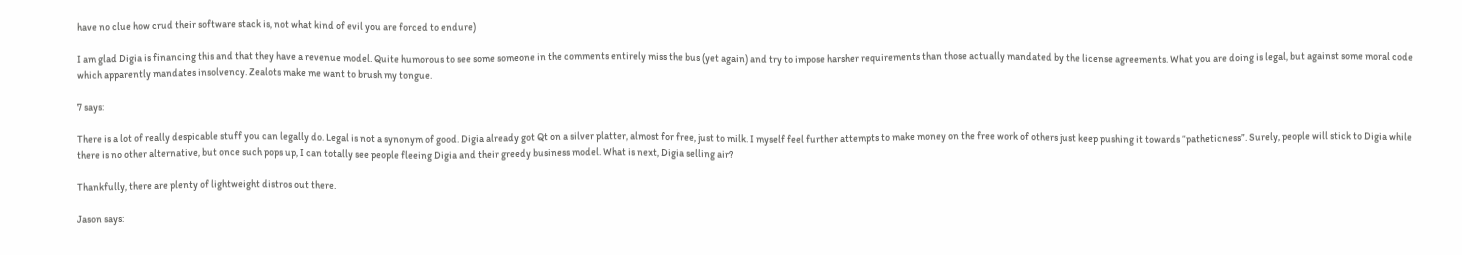have no clue how crud their software stack is, not what kind of evil you are forced to endure)

I am glad Digia is financing this and that they have a revenue model. Quite humorous to see some someone in the comments entirely miss the bus (yet again) and try to impose harsher requirements than those actually mandated by the license agreements. What you are doing is legal, but against some moral code which apparently mandates insolvency. Zealots make me want to brush my tongue.

7 says:

There is a lot of really despicable stuff you can legally do. Legal is not a synonym of good. Digia already got Qt on a silver platter, almost for free, just to milk. I myself feel further attempts to make money on the free work of others just keep pushing it towards “patheticness”. Surely, people will stick to Digia while there is no other alternative, but once such pops up, I can totally see people fleeing Digia and their greedy business model. What is next, Digia selling air?

Thankfully, there are plenty of lightweight distros out there.

Jason says: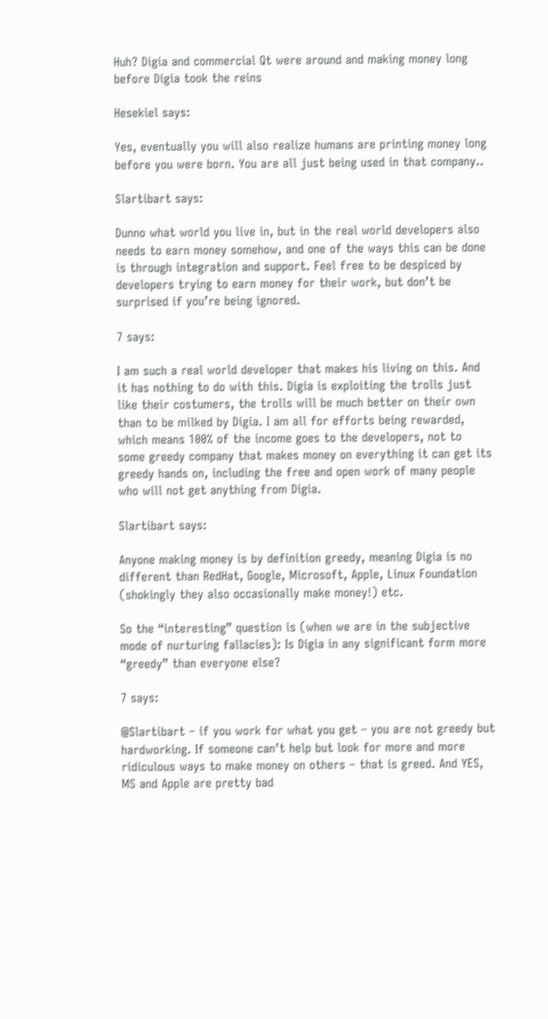Huh? Digia and commercial Qt were around and making money long before Digia took the reins

Hesekiel says:

Yes, eventually you will also realize humans are printing money long before you were born. You are all just being used in that company..

Slartibart says:

Dunno what world you live in, but in the real world developers also needs to earn money somehow, and one of the ways this can be done is through integration and support. Feel free to be despiced by developers trying to earn money for their work, but don’t be surprised if you’re being ignored.

7 says:

I am such a real world developer that makes his living on this. And it has nothing to do with this. Digia is exploiting the trolls just like their costumers, the trolls will be much better on their own than to be milked by Digia. I am all for efforts being rewarded, which means 100% of the income goes to the developers, not to some greedy company that makes money on everything it can get its greedy hands on, including the free and open work of many people who will not get anything from Digia.

Slartibart says:

Anyone making money is by definition greedy, meaning Digia is no different than RedHat, Google, Microsoft, Apple, Linux Foundation (shokingly they also occasionally make money!) etc.

So the “interesting” question is (when we are in the subjective mode of nurturing fallacies): Is Digia in any significant form more “greedy” than everyone else?

7 says:

@Slartibart – if you work for what you get – you are not greedy but hardworking. If someone can’t help but look for more and more ridiculous ways to make money on others – that is greed. And YES, MS and Apple are pretty bad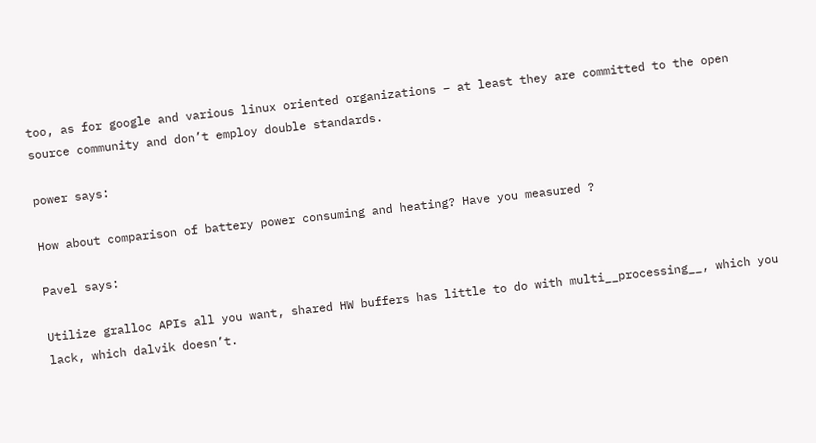too, as for google and various linux oriented organizations – at least they are committed to the open source community and don’t employ double standards.

power says:

How about comparison of battery power consuming and heating? Have you measured ?

Pavel says:

Utilize gralloc APIs all you want, shared HW buffers has little to do with multi__processing__, which you lack, which dalvik doesn’t.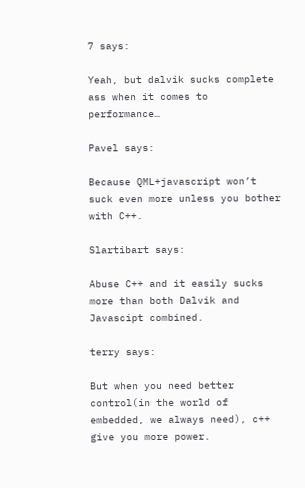7 says:

Yeah, but dalvik sucks complete ass when it comes to performance…

Pavel says:

Because QML+javascript won’t suck even more unless you bother with C++.

Slartibart says:

Abuse C++ and it easily sucks more than both Dalvik and Javascipt combined.

terry says:

But when you need better control(in the world of embedded, we always need), c++ give you more power.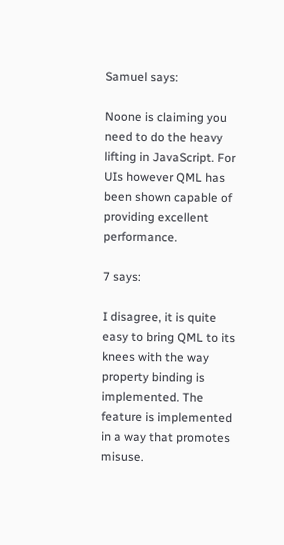Samuel says:

Noone is claiming you need to do the heavy lifting in JavaScript. For UIs however QML has been shown capable of providing excellent performance.

7 says:

I disagree, it is quite easy to bring QML to its knees with the way property binding is implemented. The feature is implemented in a way that promotes misuse.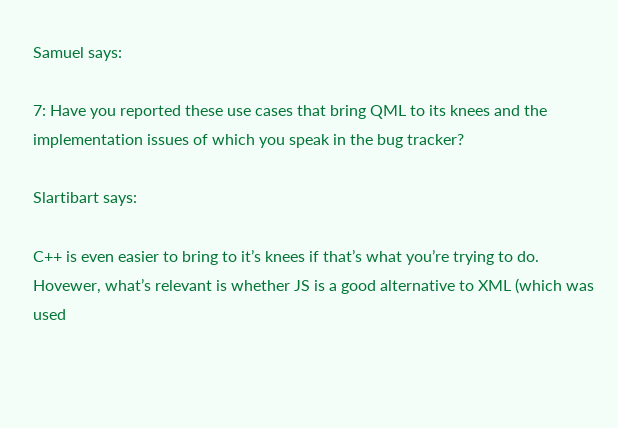Samuel says:

7: Have you reported these use cases that bring QML to its knees and the implementation issues of which you speak in the bug tracker?

Slartibart says:

C++ is even easier to bring to it’s knees if that’s what you’re trying to do. Hovewer, what’s relevant is whether JS is a good alternative to XML (which was used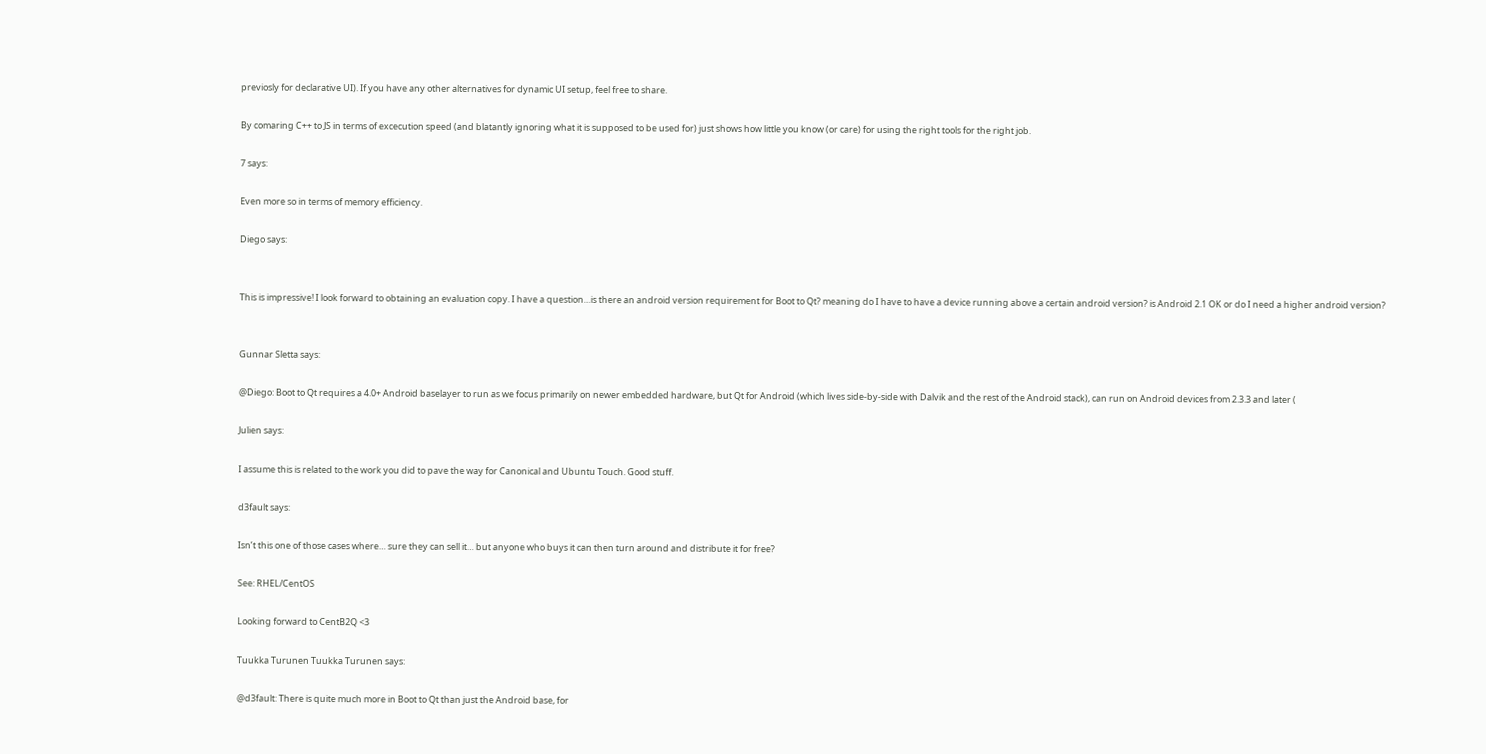previosly for declarative UI). If you have any other alternatives for dynamic UI setup, feel free to share.

By comaring C++ to JS in terms of excecution speed (and blatantly ignoring what it is supposed to be used for) just shows how little you know (or care) for using the right tools for the right job.

7 says:

Even more so in terms of memory efficiency.

Diego says:


This is impressive! I look forward to obtaining an evaluation copy. I have a question…is there an android version requirement for Boot to Qt? meaning do I have to have a device running above a certain android version? is Android 2.1 OK or do I need a higher android version?


Gunnar Sletta says:

@Diego: Boot to Qt requires a 4.0+ Android baselayer to run as we focus primarily on newer embedded hardware, but Qt for Android (which lives side-by-side with Dalvik and the rest of the Android stack), can run on Android devices from 2.3.3 and later (

Julien says:

I assume this is related to the work you did to pave the way for Canonical and Ubuntu Touch. Good stuff.

d3fault says:

Isn’t this one of those cases where… sure they can sell it… but anyone who buys it can then turn around and distribute it for free?

See: RHEL/CentOS

Looking forward to CentB2Q <3

Tuukka Turunen Tuukka Turunen says:

@d3fault: There is quite much more in Boot to Qt than just the Android base, for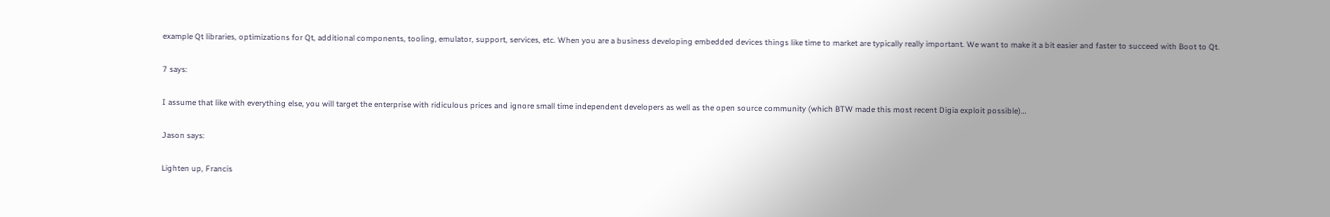example Qt libraries, optimizations for Qt, additional components, tooling, emulator, support, services, etc. When you are a business developing embedded devices things like time to market are typically really important. We want to make it a bit easier and faster to succeed with Boot to Qt.

7 says:

I assume that like with everything else, you will target the enterprise with ridiculous prices and ignore small time independent developers as well as the open source community (which BTW made this most recent Digia exploit possible)…

Jason says:

Lighten up, Francis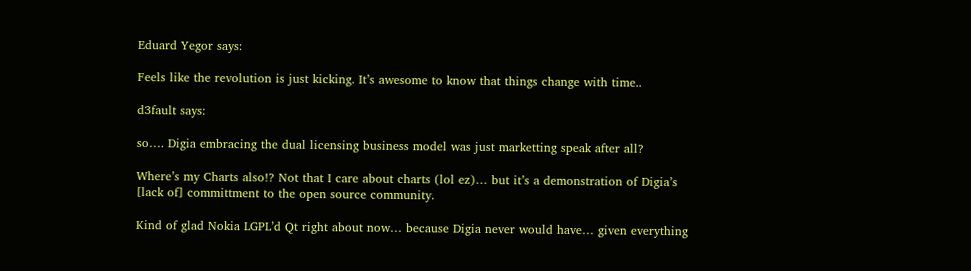Eduard Yegor says:

Feels like the revolution is just kicking. It’s awesome to know that things change with time..

d3fault says:

so…. Digia embracing the dual licensing business model was just marketting speak after all?

Where’s my Charts also!? Not that I care about charts (lol ez)… but it’s a demonstration of Digia’s [lack of] committment to the open source community.

Kind of glad Nokia LGPL’d Qt right about now… because Digia never would have… given everything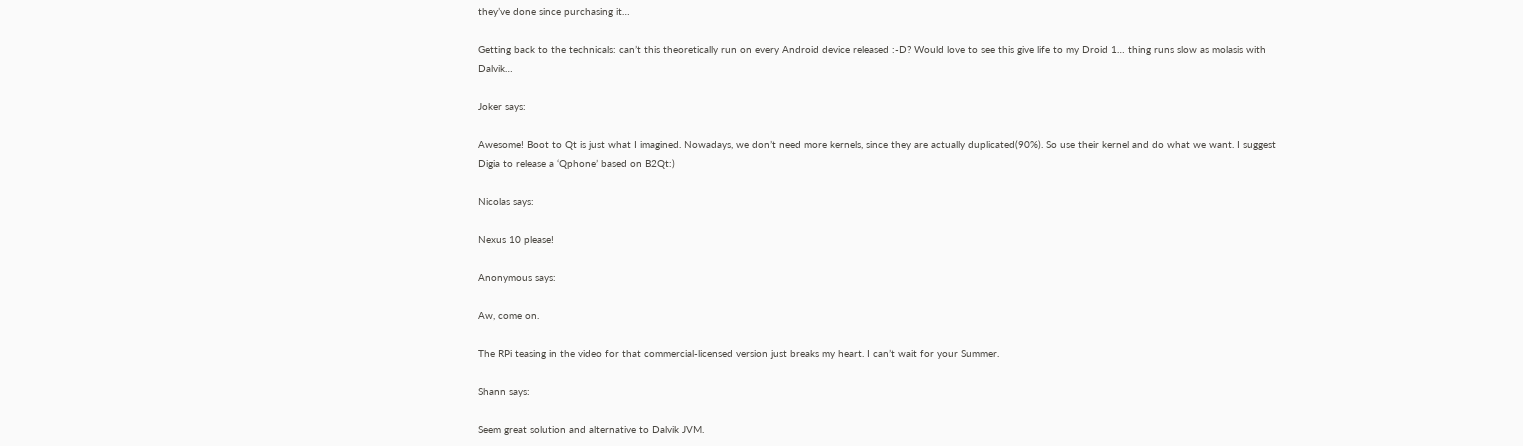they’ve done since purchasing it…

Getting back to the technicals: can’t this theoretically run on every Android device released :-D? Would love to see this give life to my Droid 1… thing runs slow as molasis with Dalvik…

Joker says:

Awesome! Boot to Qt is just what I imagined. Nowadays, we don’t need more kernels, since they are actually duplicated(90%). So use their kernel and do what we want. I suggest Digia to release a ‘Qphone’ based on B2Qt:)

Nicolas says:

Nexus 10 please!

Anonymous says:

Aw, come on.

The RPi teasing in the video for that commercial-licensed version just breaks my heart. I can’t wait for your Summer.

Shann says:

Seem great solution and alternative to Dalvik JVM.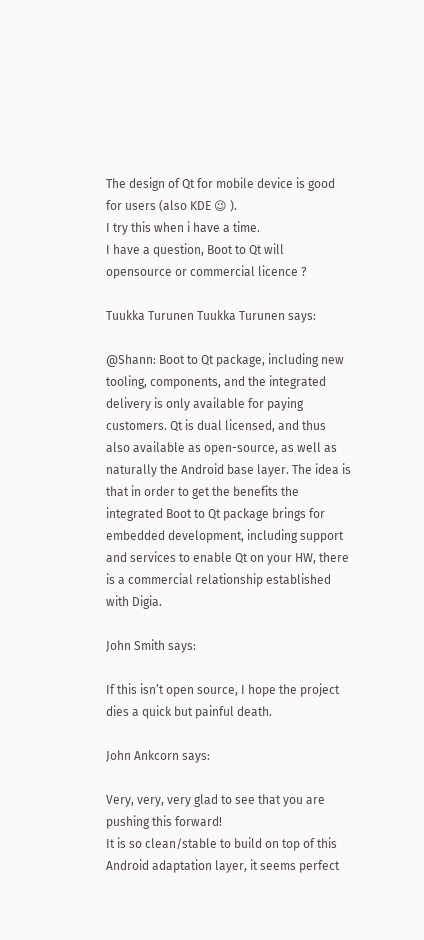The design of Qt for mobile device is good for users (also KDE 😉 ).
I try this when i have a time.
I have a question, Boot to Qt will opensource or commercial licence ?

Tuukka Turunen Tuukka Turunen says:

@Shann: Boot to Qt package, including new tooling, components, and the integrated delivery is only available for paying customers. Qt is dual licensed, and thus also available as open-source, as well as naturally the Android base layer. The idea is that in order to get the benefits the integrated Boot to Qt package brings for embedded development, including support and services to enable Qt on your HW, there is a commercial relationship established with Digia.

John Smith says:

If this isn’t open source, I hope the project dies a quick but painful death.

John Ankcorn says:

Very, very, very glad to see that you are pushing this forward!
It is so clean/stable to build on top of this Android adaptation layer, it seems perfect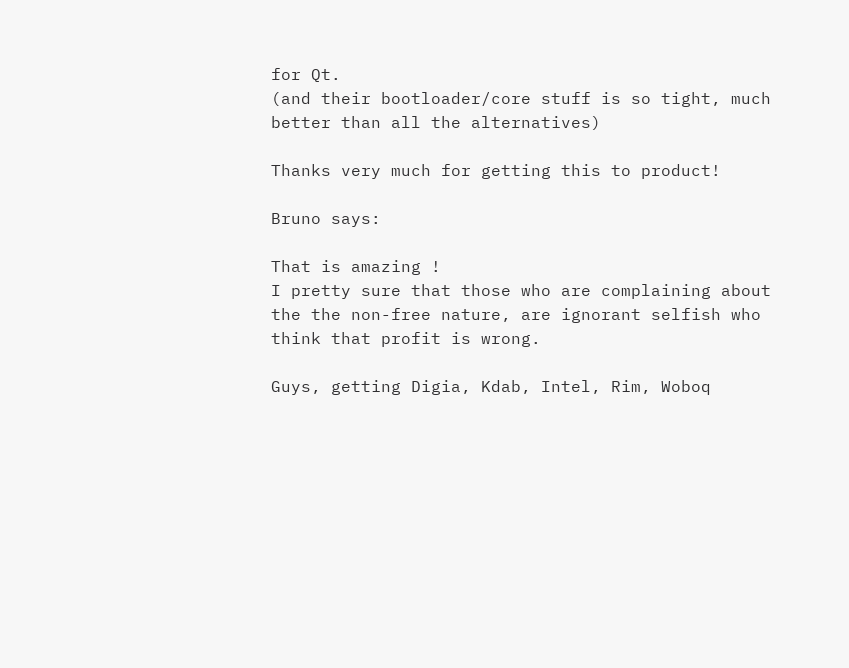for Qt.
(and their bootloader/core stuff is so tight, much better than all the alternatives)

Thanks very much for getting this to product!

Bruno says:

That is amazing !
I pretty sure that those who are complaining about the the non-free nature, are ignorant selfish who think that profit is wrong.

Guys, getting Digia, Kdab, Intel, Rim, Woboq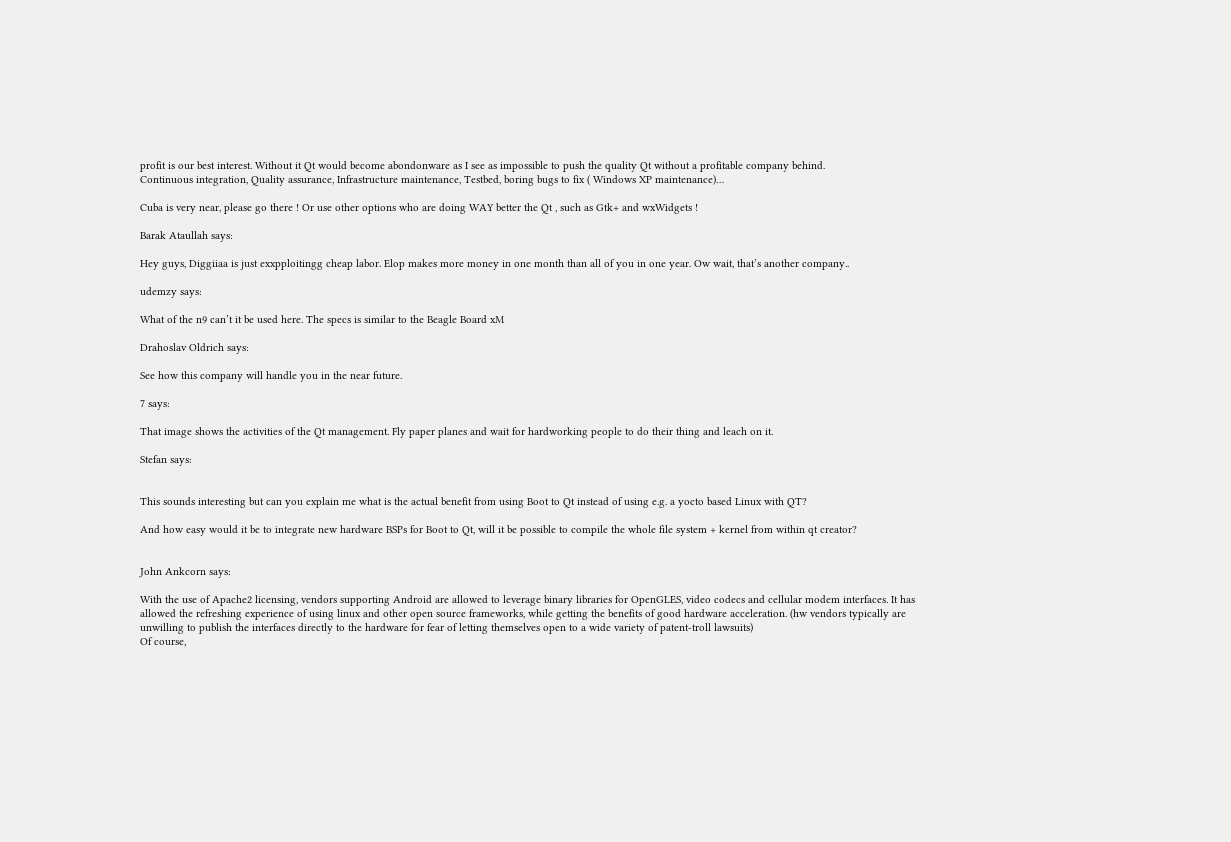profit is our best interest. Without it Qt would become abondonware as I see as impossible to push the quality Qt without a profitable company behind.
Continuous integration, Quality assurance, Infrastructure maintenance, Testbed, boring bugs to fix ( Windows XP maintenance)…

Cuba is very near, please go there ! Or use other options who are doing WAY better the Qt , such as Gtk+ and wxWidgets !

Barak Ataullah says:

Hey guys, Diggiiaa is just exxpploitingg cheap labor. Elop makes more money in one month than all of you in one year. Ow wait, that’s another company..

udemzy says:

What of the n9 can’t it be used here. The specs is similar to the Beagle Board xM

Drahoslav Oldrich says:

See how this company will handle you in the near future.

7 says:

That image shows the activities of the Qt management. Fly paper planes and wait for hardworking people to do their thing and leach on it.

Stefan says:


This sounds interesting but can you explain me what is the actual benefit from using Boot to Qt instead of using e.g. a yocto based Linux with QT?

And how easy would it be to integrate new hardware BSPs for Boot to Qt, will it be possible to compile the whole file system + kernel from within qt creator?


John Ankcorn says:

With the use of Apache2 licensing, vendors supporting Android are allowed to leverage binary libraries for OpenGLES, video codecs and cellular modem interfaces. It has allowed the refreshing experience of using linux and other open source frameworks, while getting the benefits of good hardware acceleration. (hw vendors typically are unwilling to publish the interfaces directly to the hardware for fear of letting themselves open to a wide variety of patent-troll lawsuits)
Of course,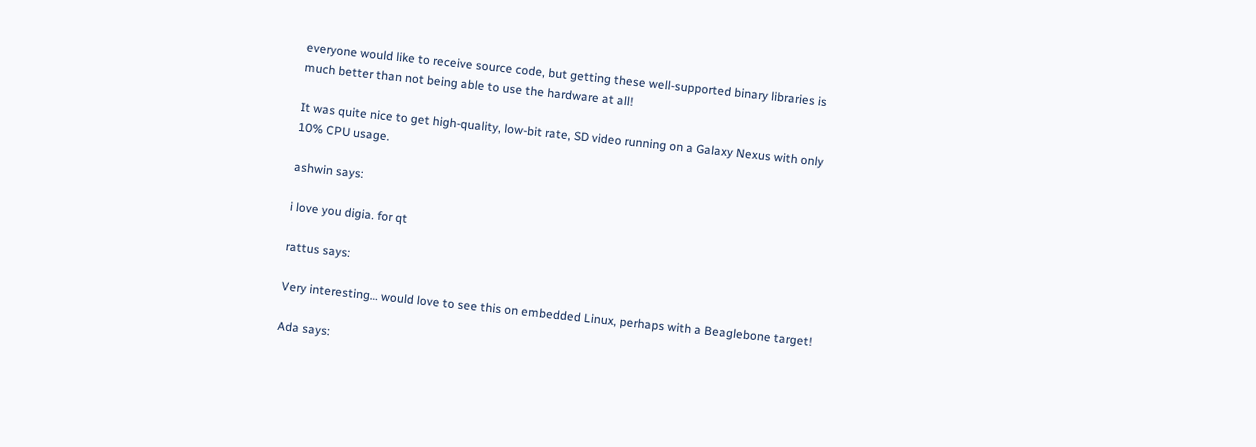everyone would like to receive source code, but getting these well-supported binary libraries is much better than not being able to use the hardware at all!

It was quite nice to get high-quality, low-bit rate, SD video running on a Galaxy Nexus with only 10% CPU usage.

ashwin says:

i love you digia. for qt

rattus says:

Very interesting… would love to see this on embedded Linux, perhaps with a Beaglebone target!

Ada says: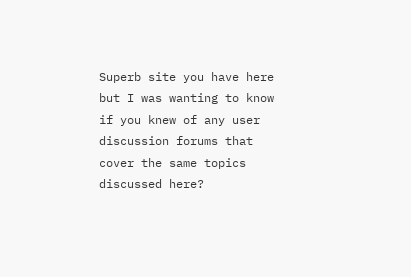Superb site you have here but I was wanting to know if you knew of any user discussion forums that cover the same topics discussed here?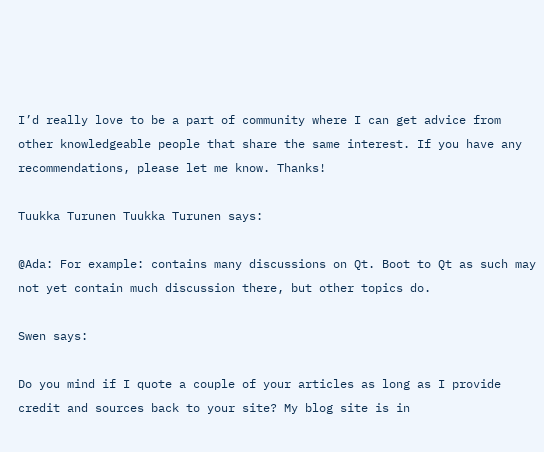I’d really love to be a part of community where I can get advice from other knowledgeable people that share the same interest. If you have any recommendations, please let me know. Thanks!

Tuukka Turunen Tuukka Turunen says:

@Ada: For example: contains many discussions on Qt. Boot to Qt as such may not yet contain much discussion there, but other topics do.

Swen says:

Do you mind if I quote a couple of your articles as long as I provide credit and sources back to your site? My blog site is in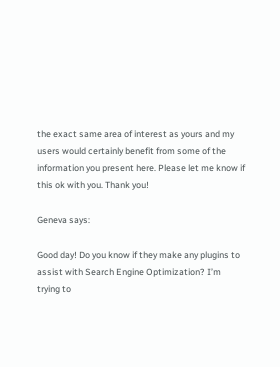the exact same area of interest as yours and my users would certainly benefit from some of the information you present here. Please let me know if this ok with you. Thank you!

Geneva says:

Good day! Do you know if they make any plugins to assist with Search Engine Optimization? I’m trying to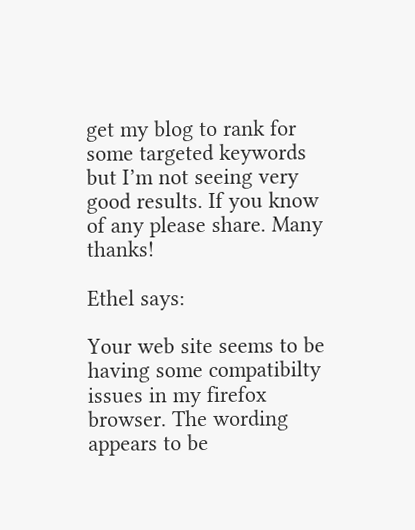get my blog to rank for some targeted keywords but I’m not seeing very good results. If you know of any please share. Many thanks!

Ethel says:

Your web site seems to be having some compatibilty issues in my firefox browser. The wording appears to be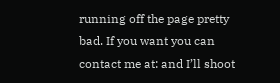running off the page pretty bad. If you want you can contact me at: and I’ll shoot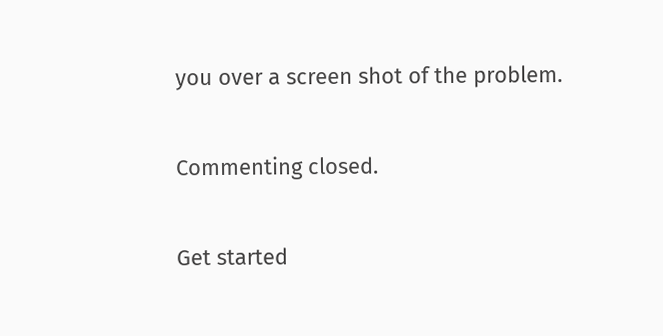you over a screen shot of the problem.

Commenting closed.

Get started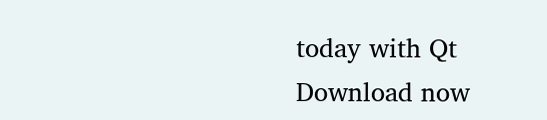today with Qt Download now